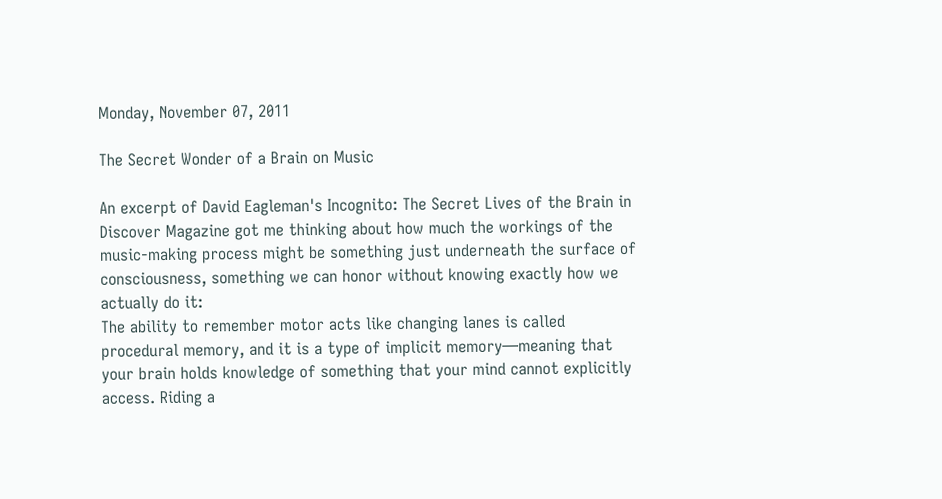Monday, November 07, 2011

The Secret Wonder of a Brain on Music

An excerpt of David Eagleman's Incognito: The Secret Lives of the Brain in Discover Magazine got me thinking about how much the workings of the music-making process might be something just underneath the surface of consciousness, something we can honor without knowing exactly how we actually do it:
The ability to remember motor acts like changing lanes is called procedural memory, and it is a type of implicit memory—meaning that your brain holds knowledge of something that your mind cannot explicitly access. Riding a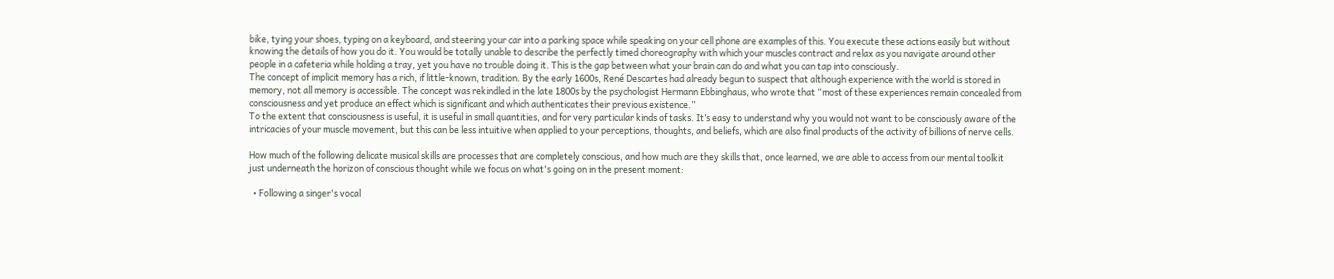bike, tying your shoes, typing on a keyboard, and steering your car into a parking space while speaking on your cell phone are examples of this. You execute these actions easily but without knowing the details of how you do it. You would be totally unable to describe the perfectly timed choreography with which your muscles contract and relax as you navigate around other people in a cafeteria while holding a tray, yet you have no trouble doing it. This is the gap between what your brain can do and what you can tap into consciously.
The concept of implicit memory has a rich, if little-known, tradition. By the early 1600s, René Descartes had already begun to suspect that although experience with the world is stored in memory, not all memory is accessible. The concept was rekindled in the late 1800s by the psychologist Hermann Ebbinghaus, who wrote that “most of these experiences remain concealed from consciousness and yet produce an effect which is significant and which authenticates their previous existence.”
To the extent that consciousness is useful, it is useful in small quantities, and for very particular kinds of tasks. It’s easy to understand why you would not want to be consciously aware of the intricacies of your muscle movement, but this can be less intuitive when applied to your perceptions, thoughts, and beliefs, which are also final products of the activity of billions of nerve cells.

How much of the following delicate musical skills are processes that are completely conscious, and how much are they skills that, once learned, we are able to access from our mental toolkit just underneath the horizon of conscious thought while we focus on what's going on in the present moment:

  • Following a singer's vocal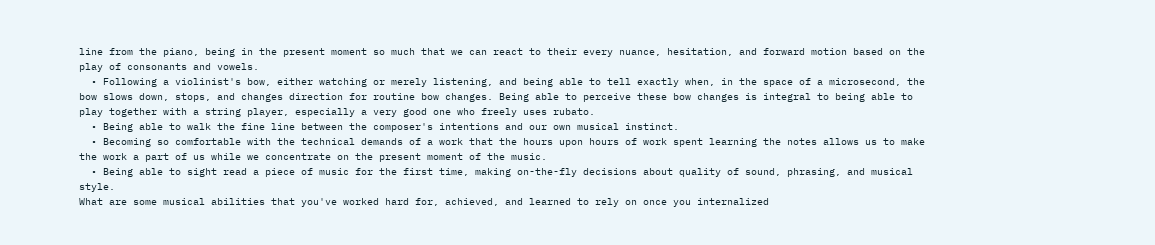line from the piano, being in the present moment so much that we can react to their every nuance, hesitation, and forward motion based on the play of consonants and vowels.
  • Following a violinist's bow, either watching or merely listening, and being able to tell exactly when, in the space of a microsecond, the bow slows down, stops, and changes direction for routine bow changes. Being able to perceive these bow changes is integral to being able to play together with a string player, especially a very good one who freely uses rubato.
  • Being able to walk the fine line between the composer's intentions and our own musical instinct.
  • Becoming so comfortable with the technical demands of a work that the hours upon hours of work spent learning the notes allows us to make the work a part of us while we concentrate on the present moment of the music.
  • Being able to sight read a piece of music for the first time, making on-the-fly decisions about quality of sound, phrasing, and musical style.
What are some musical abilities that you've worked hard for, achieved, and learned to rely on once you internalized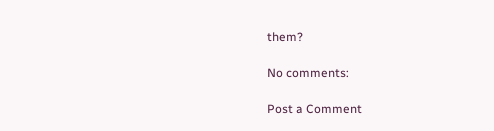them?

No comments:

Post a Comment